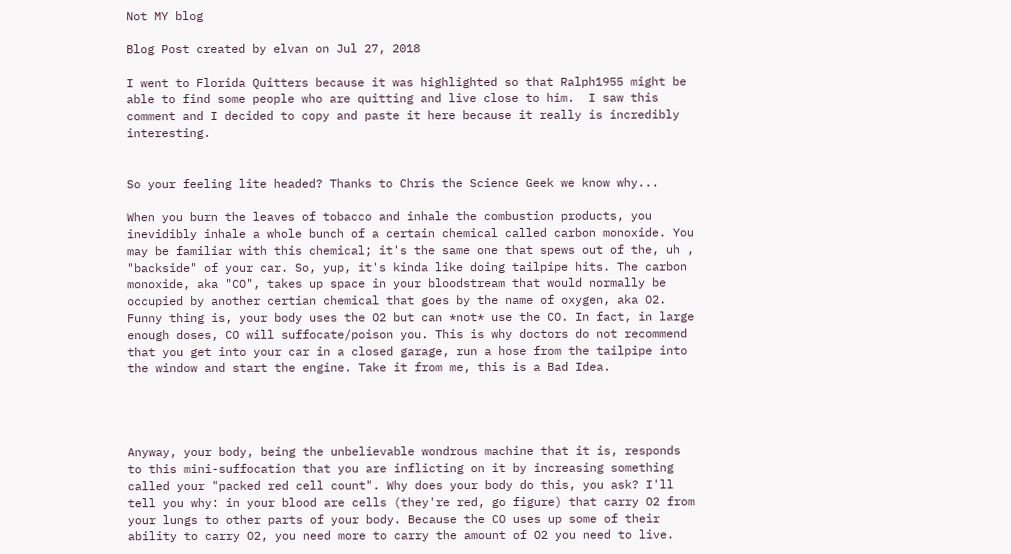Not MY blog

Blog Post created by elvan on Jul 27, 2018

I went to Florida Quitters because it was highlighted so that Ralph1955 might be able to find some people who are quitting and live close to him.  I saw this comment and I decided to copy and paste it here because it really is incredibly interesting.


So your feeling lite headed? Thanks to Chris the Science Geek we know why...

When you burn the leaves of tobacco and inhale the combustion products, you inevidibly inhale a whole bunch of a certain chemical called carbon monoxide. You may be familiar with this chemical; it's the same one that spews out of the, uh , "backside" of your car. So, yup, it's kinda like doing tailpipe hits. The carbon monoxide, aka "CO", takes up space in your bloodstream that would normally be occupied by another certian chemical that goes by the name of oxygen, aka O2. Funny thing is, your body uses the O2 but can *not* use the CO. In fact, in large enough doses, CO will suffocate/poison you. This is why doctors do not recommend that you get into your car in a closed garage, run a hose from the tailpipe into the window and start the engine. Take it from me, this is a Bad Idea.




Anyway, your body, being the unbelievable wondrous machine that it is, responds to this mini-suffocation that you are inflicting on it by increasing something called your "packed red cell count". Why does your body do this, you ask? I'll tell you why: in your blood are cells (they're red, go figure) that carry O2 from your lungs to other parts of your body. Because the CO uses up some of their ability to carry O2, you need more to carry the amount of O2 you need to live.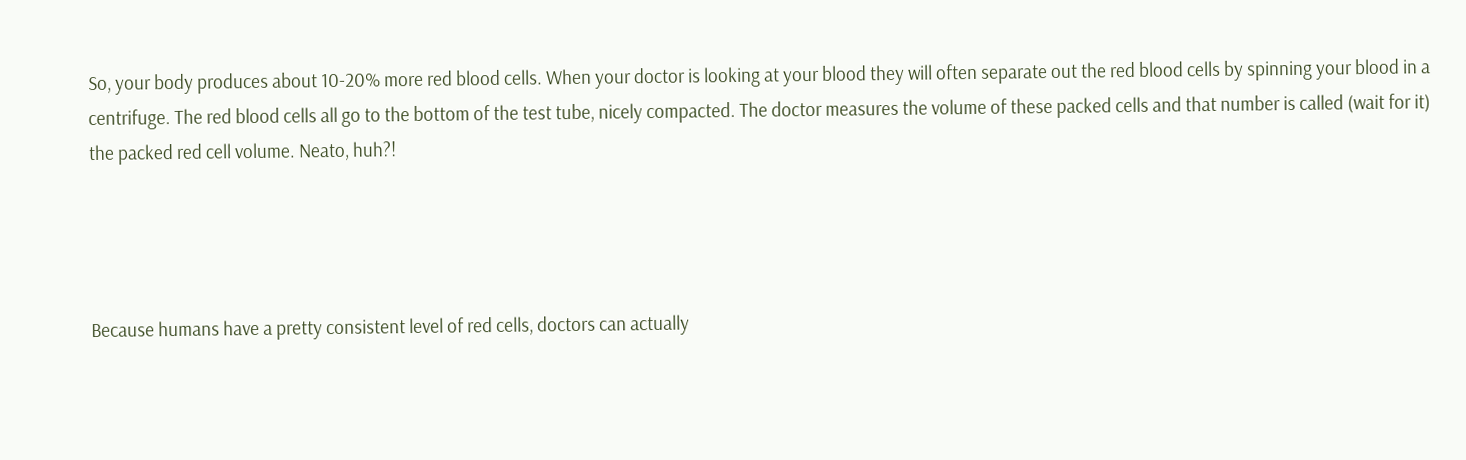So, your body produces about 10-20% more red blood cells. When your doctor is looking at your blood they will often separate out the red blood cells by spinning your blood in a centrifuge. The red blood cells all go to the bottom of the test tube, nicely compacted. The doctor measures the volume of these packed cells and that number is called (wait for it) the packed red cell volume. Neato, huh?!




Because humans have a pretty consistent level of red cells, doctors can actually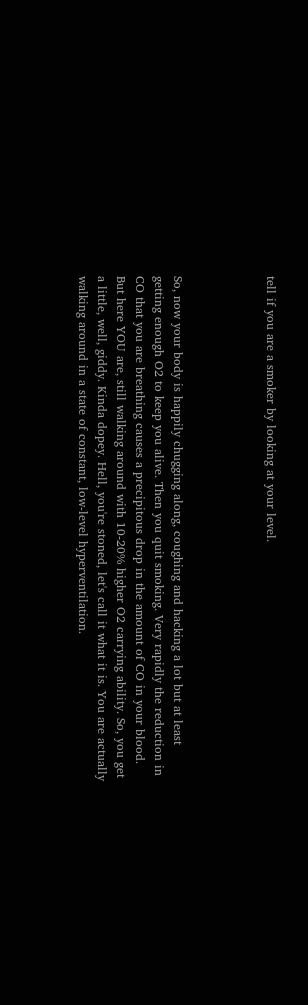tell if you are a smoker by looking at your level.




So, now your body is happily chugging along, coughing and hacking a lot but at least getting enough O2 to keep you alive. Then you quit smoking. Very rapidly the reduction in CO that you are breathing causes a precipitous drop in the amount of CO in your blood. But here YOU are, still walking around with 10-20% higher O2 carrying ability. So, you get a little, well, giddy. Kinda dopey. Hell, you're stoned, let's call it what it is. You are actually walking around in a state of constant, low-level hyperventilation.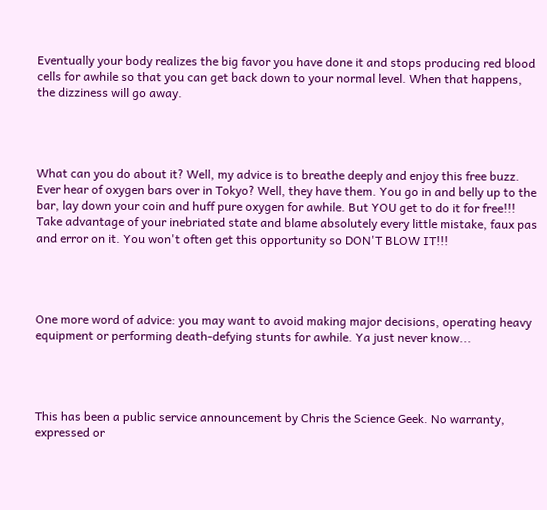Eventually your body realizes the big favor you have done it and stops producing red blood cells for awhile so that you can get back down to your normal level. When that happens, the dizziness will go away.




What can you do about it? Well, my advice is to breathe deeply and enjoy this free buzz. Ever hear of oxygen bars over in Tokyo? Well, they have them. You go in and belly up to the bar, lay down your coin and huff pure oxygen for awhile. But YOU get to do it for free!!! Take advantage of your inebriated state and blame absolutely every little mistake, faux pas and error on it. You won't often get this opportunity so DON'T BLOW IT!!!




One more word of advice: you may want to avoid making major decisions, operating heavy equipment or performing death-defying stunts for awhile. Ya just never know...




This has been a public service announcement by Chris the Science Geek. No warranty, expressed or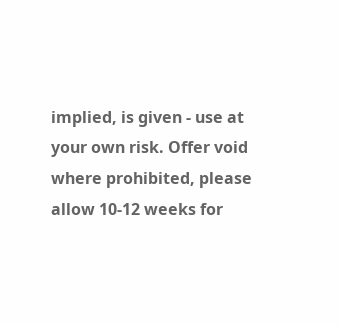implied, is given - use at your own risk. Offer void where prohibited, please allow 10-12 weeks for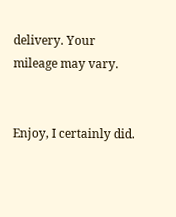delivery. Your mileage may vary.


Enjoy, I certainly did.